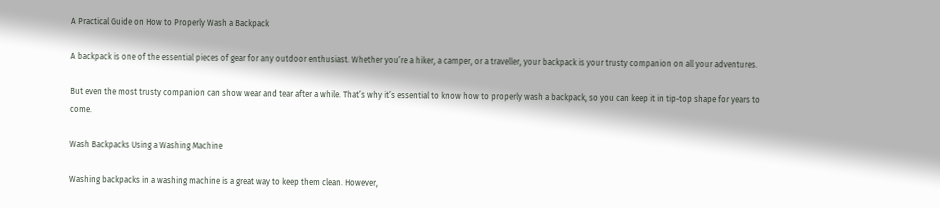A Practical Guide on How to Properly Wash a Backpack

A backpack is one of the essential pieces of gear for any outdoor enthusiast. Whether you’re a hiker, a camper, or a traveller, your backpack is your trusty companion on all your adventures.

But even the most trusty companion can show wear and tear after a while. That’s why it’s essential to know how to properly wash a backpack, so you can keep it in tip-top shape for years to come.

Wash Backpacks Using a Washing Machine

Washing backpacks in a washing machine is a great way to keep them clean. However,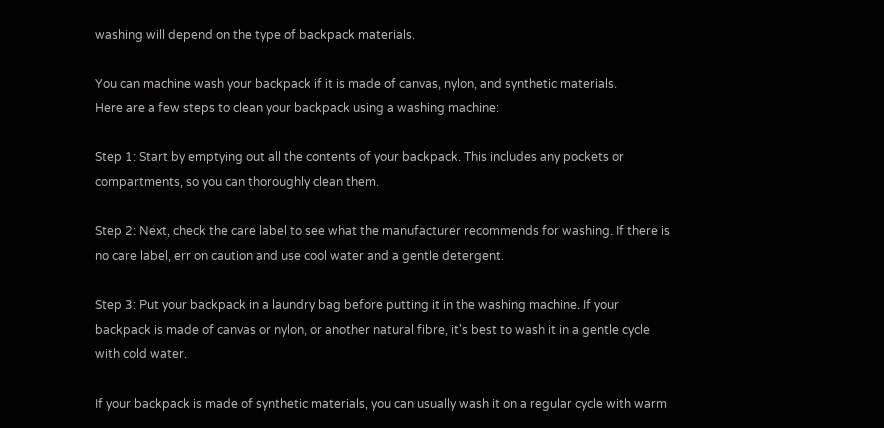washing will depend on the type of backpack materials.

You can machine wash your backpack if it is made of canvas, nylon, and synthetic materials.
Here are a few steps to clean your backpack using a washing machine:

Step 1: Start by emptying out all the contents of your backpack. This includes any pockets or compartments, so you can thoroughly clean them.

Step 2: Next, check the care label to see what the manufacturer recommends for washing. If there is no care label, err on caution and use cool water and a gentle detergent.

Step 3: Put your backpack in a laundry bag before putting it in the washing machine. If your backpack is made of canvas or nylon, or another natural fibre, it's best to wash it in a gentle cycle with cold water.

If your backpack is made of synthetic materials, you can usually wash it on a regular cycle with warm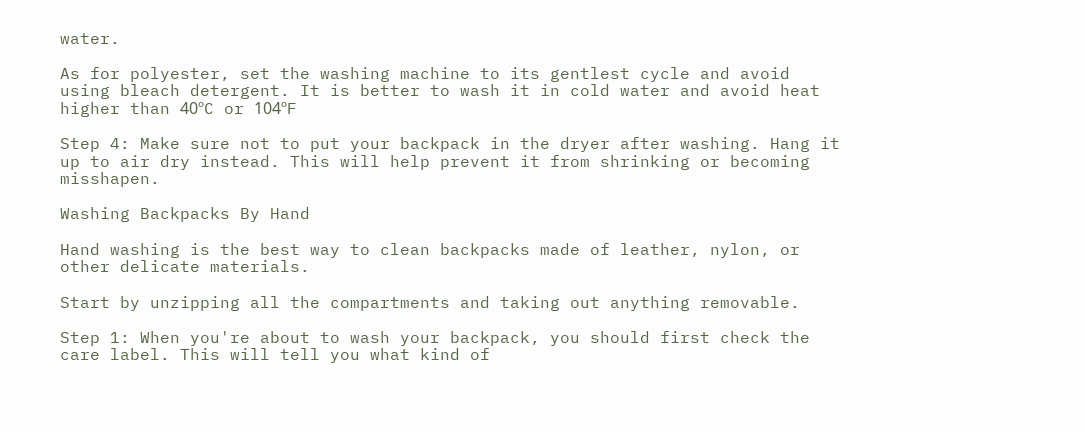water.

As for polyester, set the washing machine to its gentlest cycle and avoid using bleach detergent. It is better to wash it in cold water and avoid heat higher than 40ºC or 104ºF

Step 4: Make sure not to put your backpack in the dryer after washing. Hang it up to air dry instead. This will help prevent it from shrinking or becoming misshapen.

Washing Backpacks By Hand

Hand washing is the best way to clean backpacks made of leather, nylon, or other delicate materials.

Start by unzipping all the compartments and taking out anything removable.

Step 1: When you're about to wash your backpack, you should first check the care label. This will tell you what kind of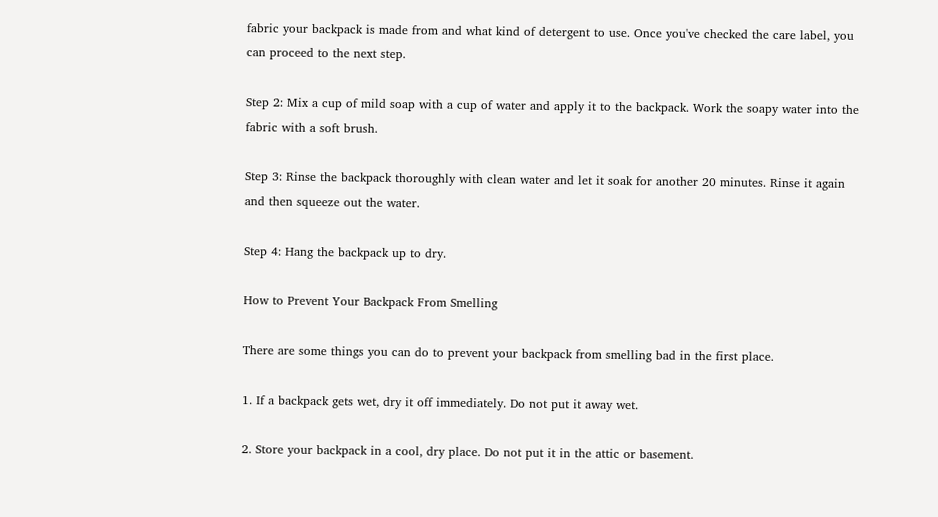fabric your backpack is made from and what kind of detergent to use. Once you've checked the care label, you can proceed to the next step.

Step 2: Mix a cup of mild soap with a cup of water and apply it to the backpack. Work the soapy water into the fabric with a soft brush.

Step 3: Rinse the backpack thoroughly with clean water and let it soak for another 20 minutes. Rinse it again and then squeeze out the water.

Step 4: Hang the backpack up to dry.

How to Prevent Your Backpack From Smelling

There are some things you can do to prevent your backpack from smelling bad in the first place.

1. If a backpack gets wet, dry it off immediately. Do not put it away wet.

2. Store your backpack in a cool, dry place. Do not put it in the attic or basement.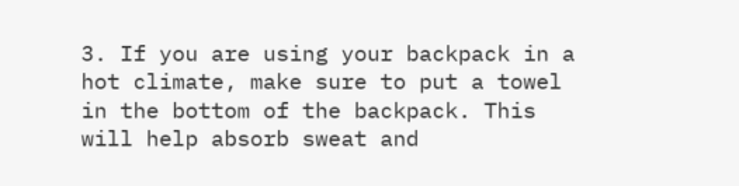3. If you are using your backpack in a hot climate, make sure to put a towel in the bottom of the backpack. This will help absorb sweat and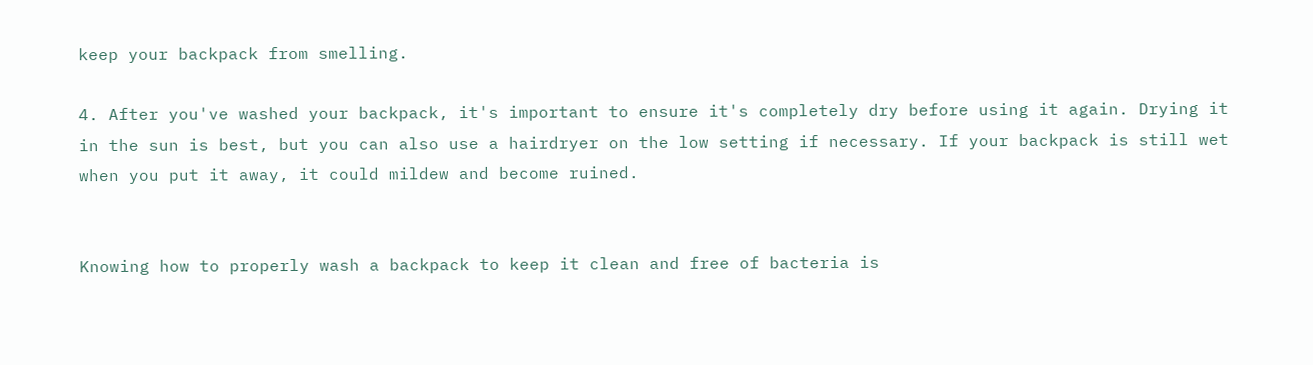keep your backpack from smelling.

4. After you've washed your backpack, it's important to ensure it's completely dry before using it again. Drying it in the sun is best, but you can also use a hairdryer on the low setting if necessary. If your backpack is still wet when you put it away, it could mildew and become ruined.


Knowing how to properly wash a backpack to keep it clean and free of bacteria is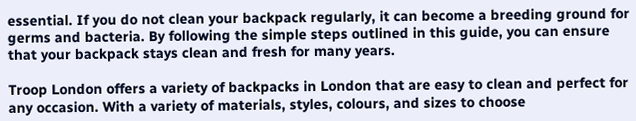essential. If you do not clean your backpack regularly, it can become a breeding ground for germs and bacteria. By following the simple steps outlined in this guide, you can ensure that your backpack stays clean and fresh for many years.

Troop London offers a variety of backpacks in London that are easy to clean and perfect for any occasion. With a variety of materials, styles, colours, and sizes to choose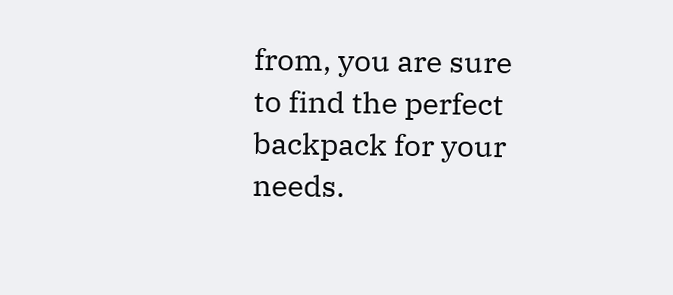from, you are sure to find the perfect backpack for your needs.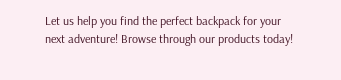Let us help you find the perfect backpack for your next adventure! Browse through our products today!